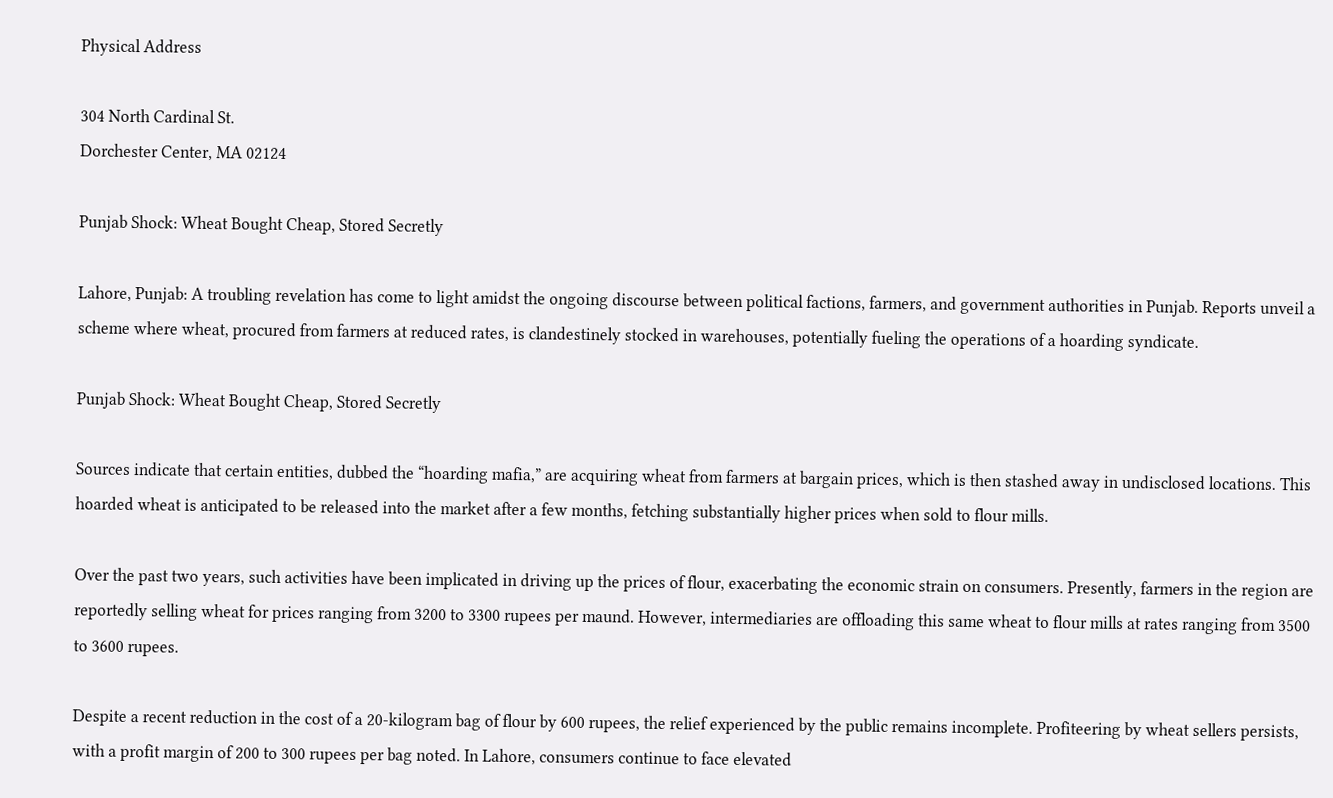Physical Address

304 North Cardinal St.
Dorchester Center, MA 02124

Punjab Shock: Wheat Bought Cheap, Stored Secretly

Lahore, Punjab: A troubling revelation has come to light amidst the ongoing discourse between political factions, farmers, and government authorities in Punjab. Reports unveil a scheme where wheat, procured from farmers at reduced rates, is clandestinely stocked in warehouses, potentially fueling the operations of a hoarding syndicate.

Punjab Shock: Wheat Bought Cheap, Stored Secretly

Sources indicate that certain entities, dubbed the “hoarding mafia,” are acquiring wheat from farmers at bargain prices, which is then stashed away in undisclosed locations. This hoarded wheat is anticipated to be released into the market after a few months, fetching substantially higher prices when sold to flour mills.

Over the past two years, such activities have been implicated in driving up the prices of flour, exacerbating the economic strain on consumers. Presently, farmers in the region are reportedly selling wheat for prices ranging from 3200 to 3300 rupees per maund. However, intermediaries are offloading this same wheat to flour mills at rates ranging from 3500 to 3600 rupees.

Despite a recent reduction in the cost of a 20-kilogram bag of flour by 600 rupees, the relief experienced by the public remains incomplete. Profiteering by wheat sellers persists, with a profit margin of 200 to 300 rupees per bag noted. In Lahore, consumers continue to face elevated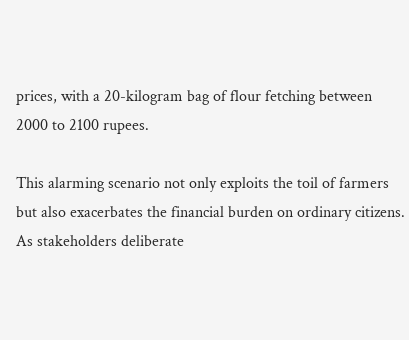prices, with a 20-kilogram bag of flour fetching between 2000 to 2100 rupees.

This alarming scenario not only exploits the toil of farmers but also exacerbates the financial burden on ordinary citizens. As stakeholders deliberate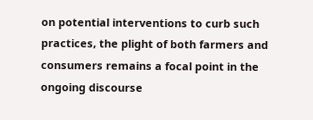on potential interventions to curb such practices, the plight of both farmers and consumers remains a focal point in the ongoing discourse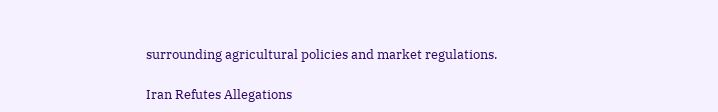surrounding agricultural policies and market regulations.

Iran Refutes Allegations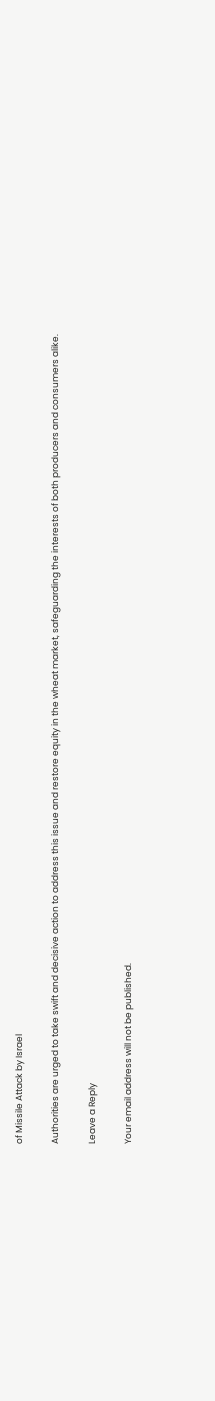of Missile Attack by Israel

Authorities are urged to take swift and decisive action to address this issue and restore equity in the wheat market, safeguarding the interests of both producers and consumers alike.

Leave a Reply

Your email address will not be published.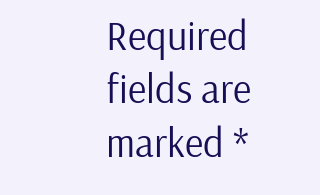Required fields are marked *